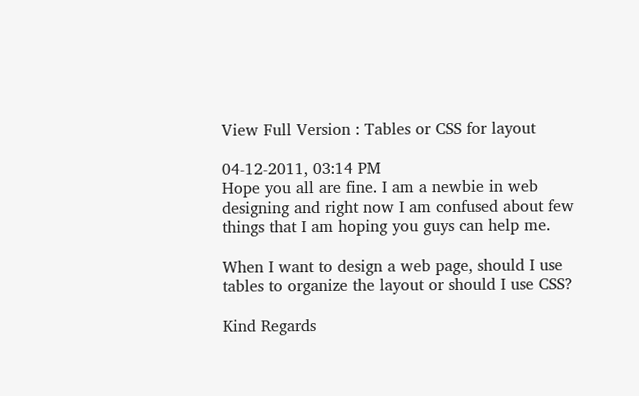View Full Version : Tables or CSS for layout

04-12-2011, 03:14 PM
Hope you all are fine. I am a newbie in web designing and right now I am confused about few things that I am hoping you guys can help me.

When I want to design a web page, should I use tables to organize the layout or should I use CSS?

Kind Regards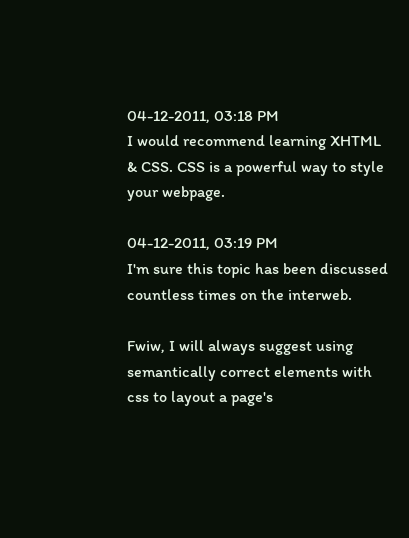04-12-2011, 03:18 PM
I would recommend learning XHTML & CSS. CSS is a powerful way to style your webpage.

04-12-2011, 03:19 PM
I'm sure this topic has been discussed countless times on the interweb.

Fwiw, I will always suggest using semantically correct elements with css to layout a page's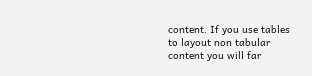content. If you use tables to layout non tabular content you will far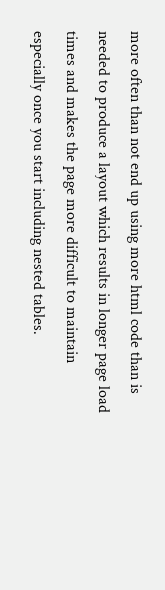more often than not end up using more html code than is needed to produce a layout which results in longer page load times and makes the page more difficult to maintain especially once you start including nested tables.